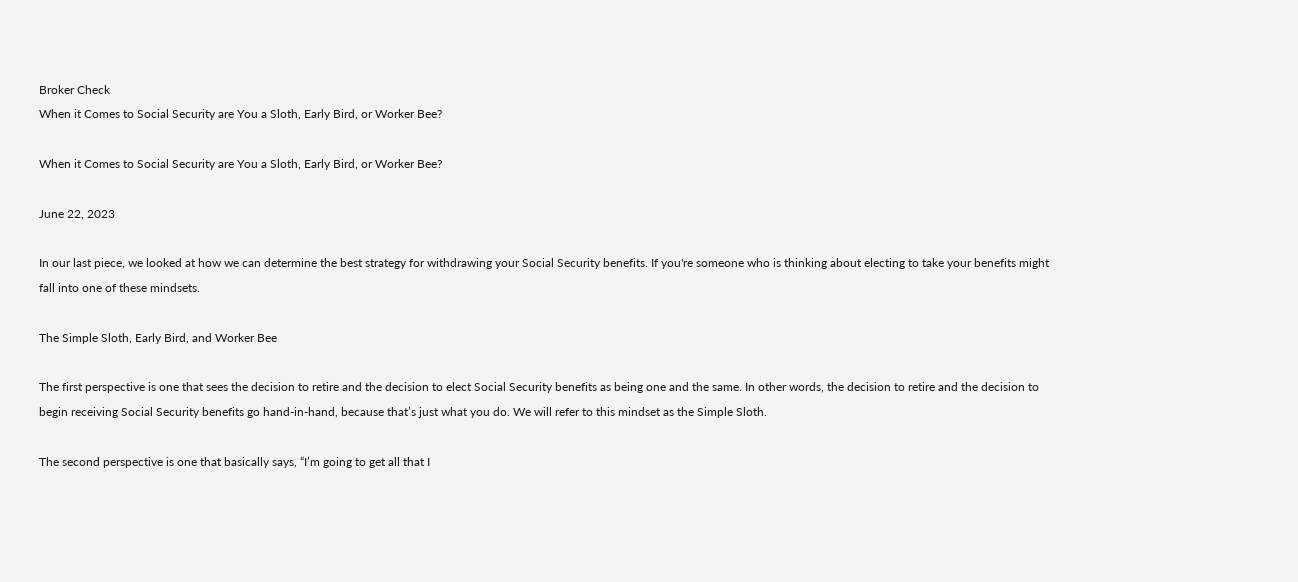Broker Check
When it Comes to Social Security are You a Sloth, Early Bird, or Worker Bee?

When it Comes to Social Security are You a Sloth, Early Bird, or Worker Bee?

June 22, 2023

In our last piece, we looked at how we can determine the best strategy for withdrawing your Social Security benefits. If you're someone who is thinking about electing to take your benefits might fall into one of these mindsets.

The Simple Sloth, Early Bird, and Worker Bee

The first perspective is one that sees the decision to retire and the decision to elect Social Security benefits as being one and the same. In other words, the decision to retire and the decision to begin receiving Social Security benefits go hand-in-hand, because that’s just what you do. We will refer to this mindset as the Simple Sloth.

The second perspective is one that basically says, “I’m going to get all that I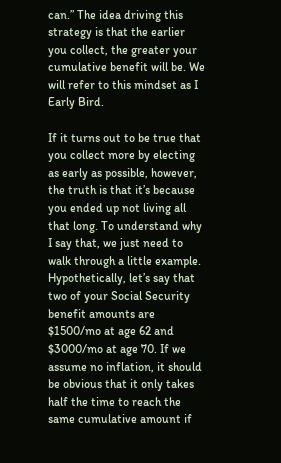can.” The idea driving this strategy is that the earlier you collect, the greater your cumulative benefit will be. We will refer to this mindset as I Early Bird.

If it turns out to be true that you collect more by electing as early as possible, however, the truth is that it’s because you ended up not living all that long. To understand why I say that, we just need to walk through a little example. Hypothetically, let’s say that two of your Social Security benefit amounts are $1500/mo at age 62 and $3000/mo at age 70. If we assume no inflation, it should be obvious that it only takes half the time to reach the same cumulative amount if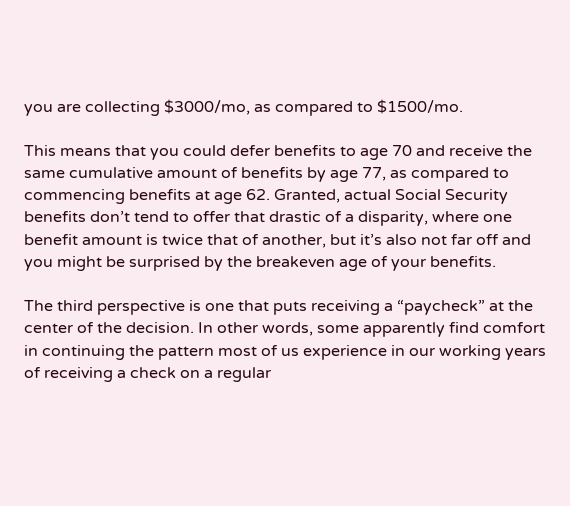you are collecting $3000/mo, as compared to $1500/mo.

This means that you could defer benefits to age 70 and receive the same cumulative amount of benefits by age 77, as compared to commencing benefits at age 62. Granted, actual Social Security benefits don’t tend to offer that drastic of a disparity, where one benefit amount is twice that of another, but it’s also not far off and you might be surprised by the breakeven age of your benefits.

The third perspective is one that puts receiving a “paycheck” at the center of the decision. In other words, some apparently find comfort in continuing the pattern most of us experience in our working years of receiving a check on a regular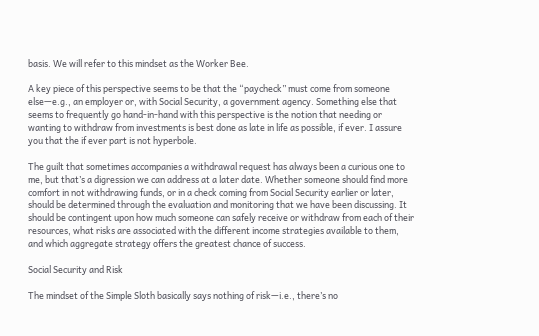basis. We will refer to this mindset as the Worker Bee.

A key piece of this perspective seems to be that the “paycheck” must come from someone else—e.g., an employer or, with Social Security, a government agency. Something else that seems to frequently go hand-in-hand with this perspective is the notion that needing or wanting to withdraw from investments is best done as late in life as possible, if ever. I assure you that the if ever part is not hyperbole.

The guilt that sometimes accompanies a withdrawal request has always been a curious one to me, but that’s a digression we can address at a later date. Whether someone should find more comfort in not withdrawing funds, or in a check coming from Social Security earlier or later, should be determined through the evaluation and monitoring that we have been discussing. It should be contingent upon how much someone can safely receive or withdraw from each of their resources, what risks are associated with the different income strategies available to them, and which aggregate strategy offers the greatest chance of success.

Social Security and Risk

The mindset of the Simple Sloth basically says nothing of risk—i.e., there’s no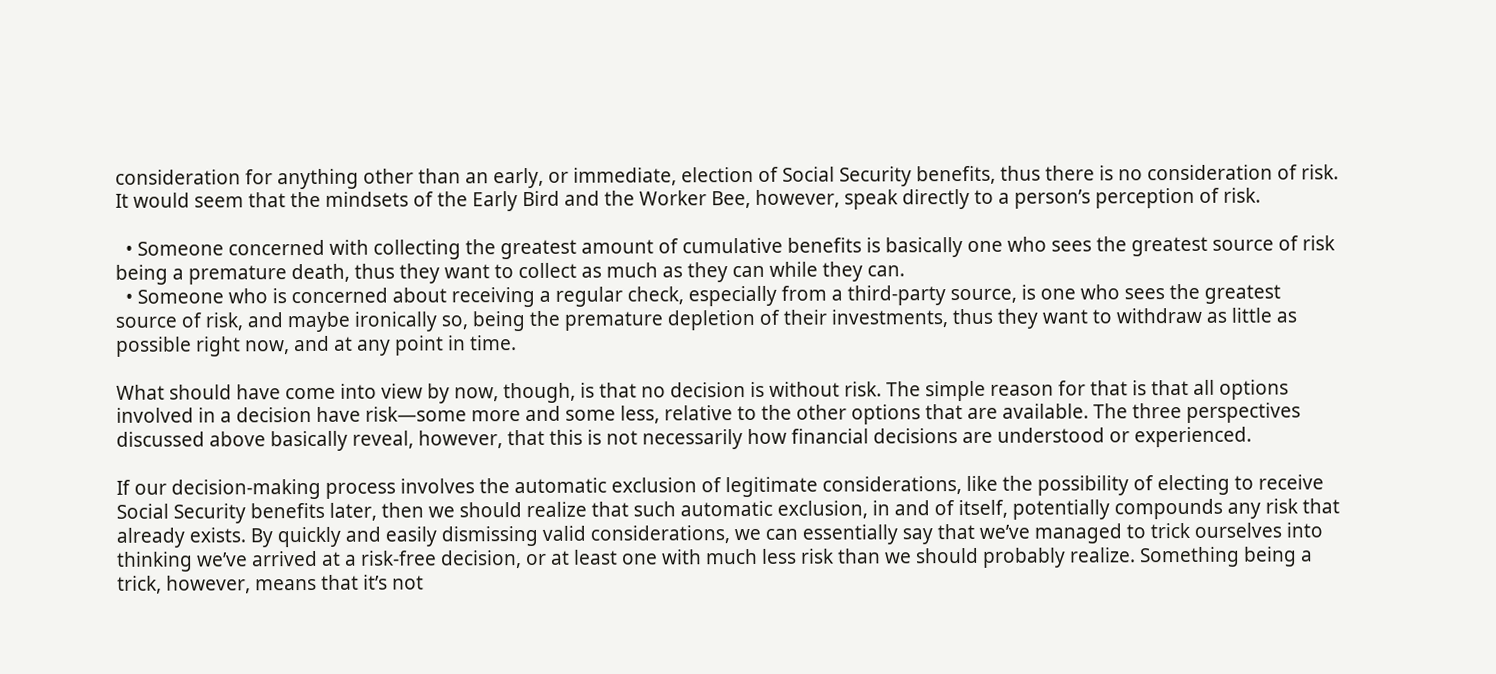consideration for anything other than an early, or immediate, election of Social Security benefits, thus there is no consideration of risk. It would seem that the mindsets of the Early Bird and the Worker Bee, however, speak directly to a person’s perception of risk.

  • Someone concerned with collecting the greatest amount of cumulative benefits is basically one who sees the greatest source of risk being a premature death, thus they want to collect as much as they can while they can.
  • Someone who is concerned about receiving a regular check, especially from a third-party source, is one who sees the greatest source of risk, and maybe ironically so, being the premature depletion of their investments, thus they want to withdraw as little as possible right now, and at any point in time.

What should have come into view by now, though, is that no decision is without risk. The simple reason for that is that all options involved in a decision have risk—some more and some less, relative to the other options that are available. The three perspectives discussed above basically reveal, however, that this is not necessarily how financial decisions are understood or experienced.

If our decision-making process involves the automatic exclusion of legitimate considerations, like the possibility of electing to receive Social Security benefits later, then we should realize that such automatic exclusion, in and of itself, potentially compounds any risk that already exists. By quickly and easily dismissing valid considerations, we can essentially say that we’ve managed to trick ourselves into thinking we’ve arrived at a risk-free decision, or at least one with much less risk than we should probably realize. Something being a trick, however, means that it’s not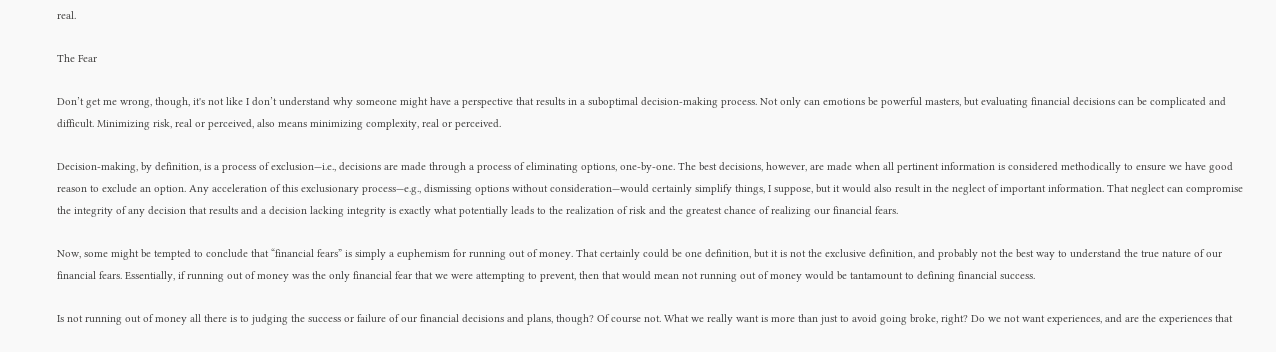real.

The Fear

Don’t get me wrong, though, it's not like I don’t understand why someone might have a perspective that results in a suboptimal decision-making process. Not only can emotions be powerful masters, but evaluating financial decisions can be complicated and difficult. Minimizing risk, real or perceived, also means minimizing complexity, real or perceived.

Decision-making, by definition, is a process of exclusion—i.e., decisions are made through a process of eliminating options, one-by-one. The best decisions, however, are made when all pertinent information is considered methodically to ensure we have good reason to exclude an option. Any acceleration of this exclusionary process—e.g., dismissing options without consideration—would certainly simplify things, I suppose, but it would also result in the neglect of important information. That neglect can compromise the integrity of any decision that results and a decision lacking integrity is exactly what potentially leads to the realization of risk and the greatest chance of realizing our financial fears.

Now, some might be tempted to conclude that “financial fears” is simply a euphemism for running out of money. That certainly could be one definition, but it is not the exclusive definition, and probably not the best way to understand the true nature of our financial fears. Essentially, if running out of money was the only financial fear that we were attempting to prevent, then that would mean not running out of money would be tantamount to defining financial success.

Is not running out of money all there is to judging the success or failure of our financial decisions and plans, though? Of course not. What we really want is more than just to avoid going broke, right? Do we not want experiences, and are the experiences that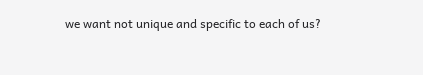we want not unique and specific to each of us?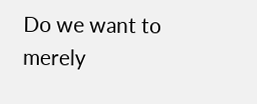Do we want to merely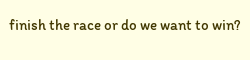finish the race or do we want to win?